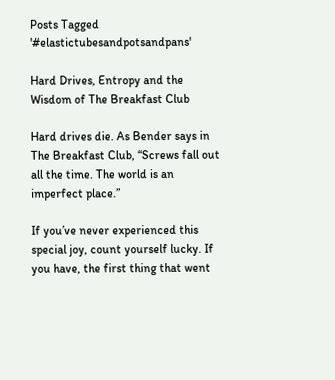Posts Tagged '#elastictubesandpotsandpans'

Hard Drives, Entropy and the Wisdom of The Breakfast Club

Hard drives die. As Bender says in The Breakfast Club, “Screws fall out all the time. The world is an imperfect place.”

If you’ve never experienced this special joy, count yourself lucky. If you have, the first thing that went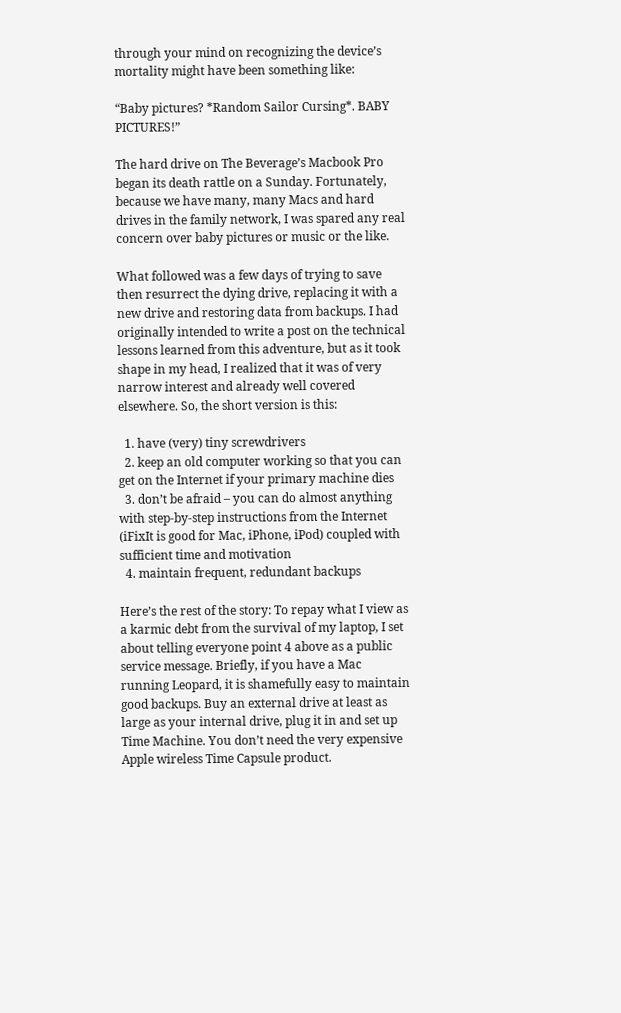through your mind on recognizing the device’s mortality might have been something like:

“Baby pictures? *Random Sailor Cursing*. BABY PICTURES!”

The hard drive on The Beverage’s Macbook Pro began its death rattle on a Sunday. Fortunately, because we have many, many Macs and hard drives in the family network, I was spared any real concern over baby pictures or music or the like.

What followed was a few days of trying to save then resurrect the dying drive, replacing it with a new drive and restoring data from backups. I had originally intended to write a post on the technical lessons learned from this adventure, but as it took shape in my head, I realized that it was of very narrow interest and already well covered elsewhere. So, the short version is this:

  1. have (very) tiny screwdrivers
  2. keep an old computer working so that you can get on the Internet if your primary machine dies
  3. don’t be afraid – you can do almost anything with step-by-step instructions from the Internet (iFixIt is good for Mac, iPhone, iPod) coupled with sufficient time and motivation
  4. maintain frequent, redundant backups

Here’s the rest of the story: To repay what I view as a karmic debt from the survival of my laptop, I set about telling everyone point 4 above as a public service message. Briefly, if you have a Mac running Leopard, it is shamefully easy to maintain good backups. Buy an external drive at least as large as your internal drive, plug it in and set up Time Machine. You don’t need the very expensive Apple wireless Time Capsule product.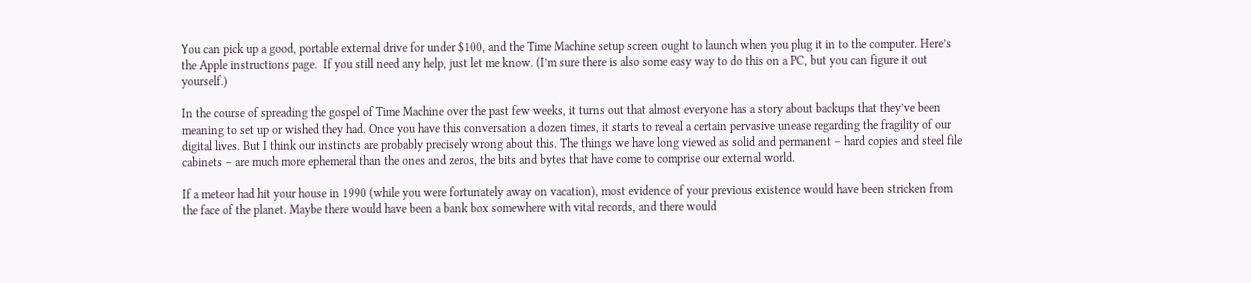You can pick up a good, portable external drive for under $100, and the Time Machine setup screen ought to launch when you plug it in to the computer. Here’s the Apple instructions page.  If you still need any help, just let me know. (I’m sure there is also some easy way to do this on a PC, but you can figure it out yourself.)

In the course of spreading the gospel of Time Machine over the past few weeks, it turns out that almost everyone has a story about backups that they’ve been meaning to set up or wished they had. Once you have this conversation a dozen times, it starts to reveal a certain pervasive unease regarding the fragility of our digital lives. But I think our instincts are probably precisely wrong about this. The things we have long viewed as solid and permanent – hard copies and steel file cabinets – are much more ephemeral than the ones and zeros, the bits and bytes that have come to comprise our external world.

If a meteor had hit your house in 1990 (while you were fortunately away on vacation), most evidence of your previous existence would have been stricken from the face of the planet. Maybe there would have been a bank box somewhere with vital records, and there would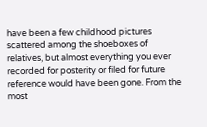have been a few childhood pictures scattered among the shoeboxes of relatives, but almost everything you ever recorded for posterity or filed for future reference would have been gone. From the most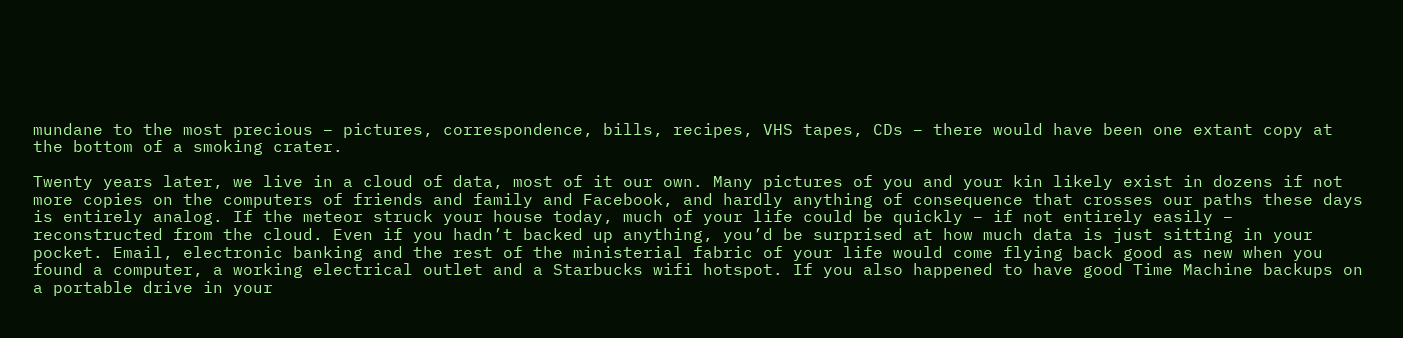mundane to the most precious – pictures, correspondence, bills, recipes, VHS tapes, CDs – there would have been one extant copy at the bottom of a smoking crater.

Twenty years later, we live in a cloud of data, most of it our own. Many pictures of you and your kin likely exist in dozens if not more copies on the computers of friends and family and Facebook, and hardly anything of consequence that crosses our paths these days is entirely analog. If the meteor struck your house today, much of your life could be quickly – if not entirely easily – reconstructed from the cloud. Even if you hadn’t backed up anything, you’d be surprised at how much data is just sitting in your pocket. Email, electronic banking and the rest of the ministerial fabric of your life would come flying back good as new when you found a computer, a working electrical outlet and a Starbucks wifi hotspot. If you also happened to have good Time Machine backups on a portable drive in your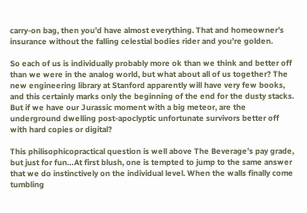carry-on bag, then you’d have almost everything. That and homeowner’s insurance without the falling celestial bodies rider and you’re golden.

So each of us is individually probably more ok than we think and better off than we were in the analog world, but what about all of us together? The new engineering library at Stanford apparently will have very few books, and this certainly marks only the beginning of the end for the dusty stacks. But if we have our Jurassic moment with a big meteor, are the underground dwelling post-apoclyptic unfortunate survivors better off with hard copies or digital?

This philisophicopractical question is well above The Beverage’s pay grade, but just for fun…At first blush, one is tempted to jump to the same answer that we do instinctively on the individual level. When the walls finally come tumbling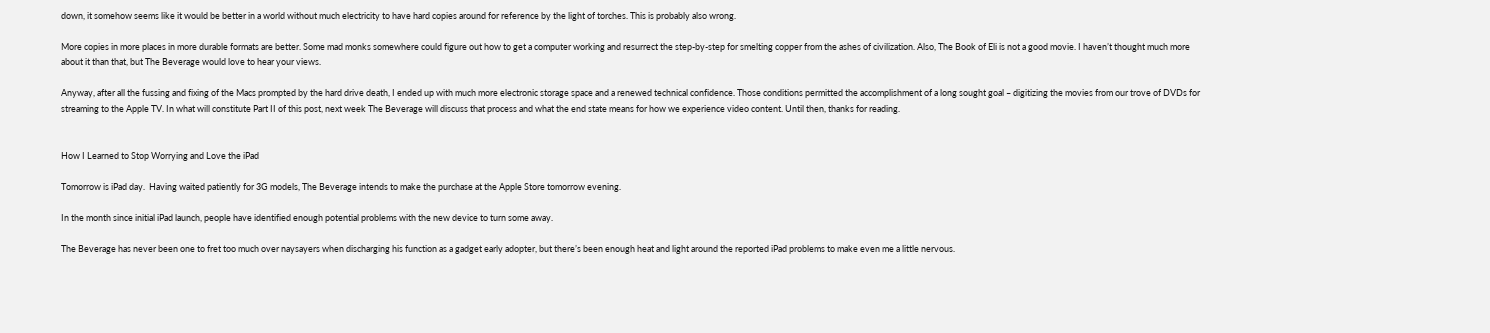down, it somehow seems like it would be better in a world without much electricity to have hard copies around for reference by the light of torches. This is probably also wrong.

More copies in more places in more durable formats are better. Some mad monks somewhere could figure out how to get a computer working and resurrect the step-by-step for smelting copper from the ashes of civilization. Also, The Book of Eli is not a good movie. I haven’t thought much more about it than that, but The Beverage would love to hear your views.

Anyway, after all the fussing and fixing of the Macs prompted by the hard drive death, I ended up with much more electronic storage space and a renewed technical confidence. Those conditions permitted the accomplishment of a long sought goal – digitizing the movies from our trove of DVDs for streaming to the Apple TV. In what will constitute Part II of this post, next week The Beverage will discuss that process and what the end state means for how we experience video content. Until then, thanks for reading.


How I Learned to Stop Worrying and Love the iPad

Tomorrow is iPad day.  Having waited patiently for 3G models, The Beverage intends to make the purchase at the Apple Store tomorrow evening.

In the month since initial iPad launch, people have identified enough potential problems with the new device to turn some away.

The Beverage has never been one to fret too much over naysayers when discharging his function as a gadget early adopter, but there’s been enough heat and light around the reported iPad problems to make even me a little nervous.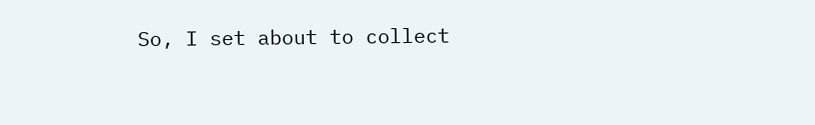So, I set about to collect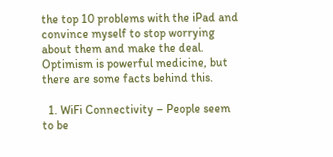the top 10 problems with the iPad and convince myself to stop worrying about them and make the deal.  Optimism is powerful medicine, but there are some facts behind this.

  1. WiFi Connectivity – People seem to be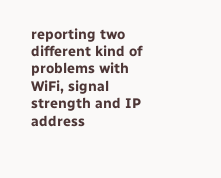reporting two different kind of problems with WiFi, signal strength and IP address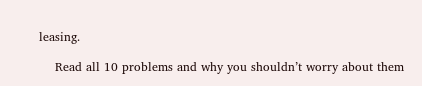leasing.

    Read all 10 problems and why you shouldn’t worry about them